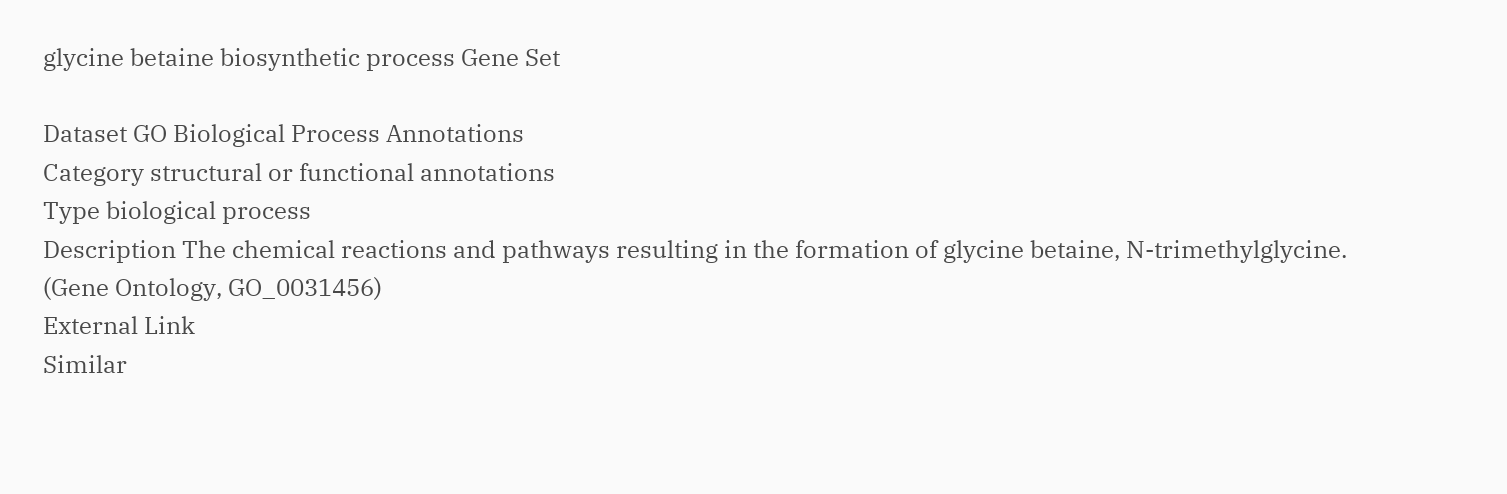glycine betaine biosynthetic process Gene Set

Dataset GO Biological Process Annotations
Category structural or functional annotations
Type biological process
Description The chemical reactions and pathways resulting in the formation of glycine betaine, N-trimethylglycine. (Gene Ontology, GO_0031456)
External Link
Similar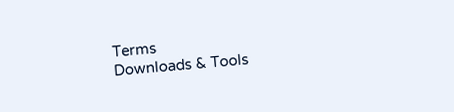Terms
Downloads & Tools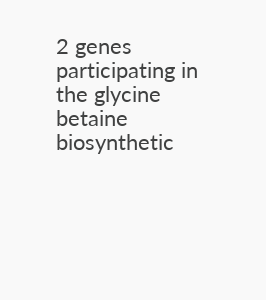2 genes participating in the glycine betaine biosynthetic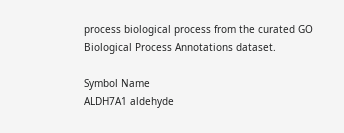process biological process from the curated GO Biological Process Annotations dataset.

Symbol Name
ALDH7A1 aldehyde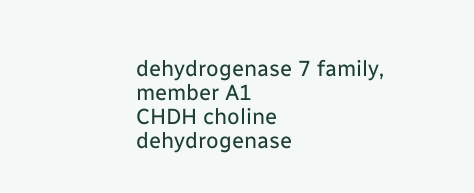dehydrogenase 7 family, member A1
CHDH choline dehydrogenase